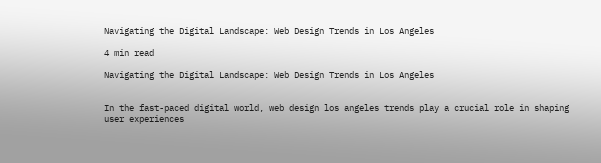Navigating the Digital Landscape: Web Design Trends in Los Angeles

4 min read

Navigating the Digital Landscape: Web Design Trends in Los Angeles


In the fast-paced digital world, web design los angeles trends play a crucial role in shaping user experiences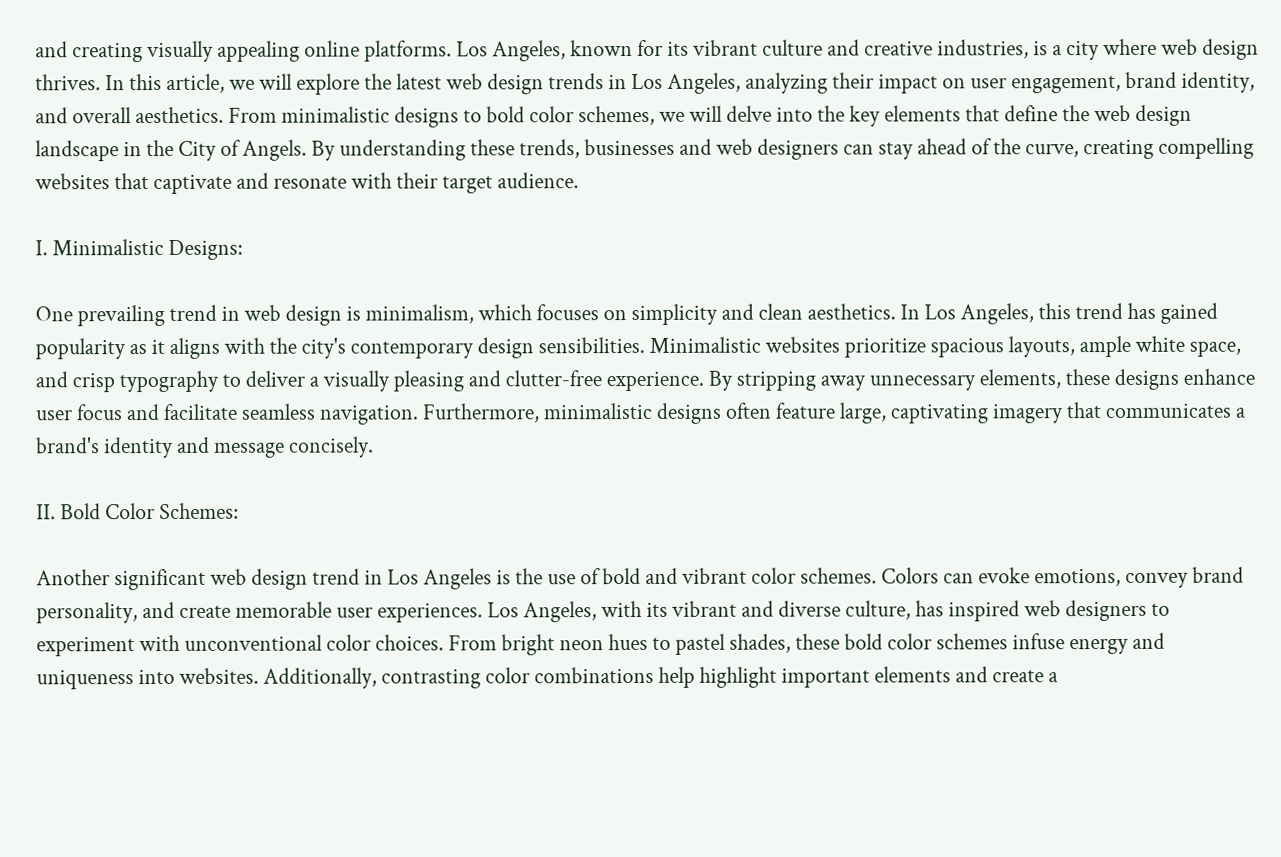and creating visually appealing online platforms. Los Angeles, known for its vibrant culture and creative industries, is a city where web design thrives. In this article, we will explore the latest web design trends in Los Angeles, analyzing their impact on user engagement, brand identity, and overall aesthetics. From minimalistic designs to bold color schemes, we will delve into the key elements that define the web design landscape in the City of Angels. By understanding these trends, businesses and web designers can stay ahead of the curve, creating compelling websites that captivate and resonate with their target audience.

I. Minimalistic Designs:

One prevailing trend in web design is minimalism, which focuses on simplicity and clean aesthetics. In Los Angeles, this trend has gained popularity as it aligns with the city's contemporary design sensibilities. Minimalistic websites prioritize spacious layouts, ample white space, and crisp typography to deliver a visually pleasing and clutter-free experience. By stripping away unnecessary elements, these designs enhance user focus and facilitate seamless navigation. Furthermore, minimalistic designs often feature large, captivating imagery that communicates a brand's identity and message concisely.

II. Bold Color Schemes:

Another significant web design trend in Los Angeles is the use of bold and vibrant color schemes. Colors can evoke emotions, convey brand personality, and create memorable user experiences. Los Angeles, with its vibrant and diverse culture, has inspired web designers to experiment with unconventional color choices. From bright neon hues to pastel shades, these bold color schemes infuse energy and uniqueness into websites. Additionally, contrasting color combinations help highlight important elements and create a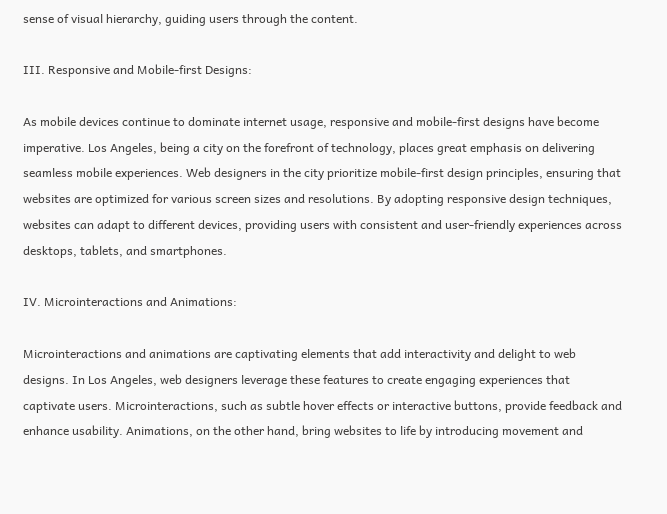sense of visual hierarchy, guiding users through the content.

III. Responsive and Mobile-first Designs:

As mobile devices continue to dominate internet usage, responsive and mobile-first designs have become imperative. Los Angeles, being a city on the forefront of technology, places great emphasis on delivering seamless mobile experiences. Web designers in the city prioritize mobile-first design principles, ensuring that websites are optimized for various screen sizes and resolutions. By adopting responsive design techniques, websites can adapt to different devices, providing users with consistent and user-friendly experiences across desktops, tablets, and smartphones.

IV. Microinteractions and Animations:

Microinteractions and animations are captivating elements that add interactivity and delight to web designs. In Los Angeles, web designers leverage these features to create engaging experiences that captivate users. Microinteractions, such as subtle hover effects or interactive buttons, provide feedback and enhance usability. Animations, on the other hand, bring websites to life by introducing movement and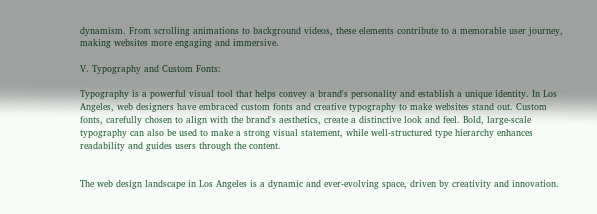dynamism. From scrolling animations to background videos, these elements contribute to a memorable user journey, making websites more engaging and immersive.

V. Typography and Custom Fonts:

Typography is a powerful visual tool that helps convey a brand's personality and establish a unique identity. In Los Angeles, web designers have embraced custom fonts and creative typography to make websites stand out. Custom fonts, carefully chosen to align with the brand's aesthetics, create a distinctive look and feel. Bold, large-scale typography can also be used to make a strong visual statement, while well-structured type hierarchy enhances readability and guides users through the content.


The web design landscape in Los Angeles is a dynamic and ever-evolving space, driven by creativity and innovation.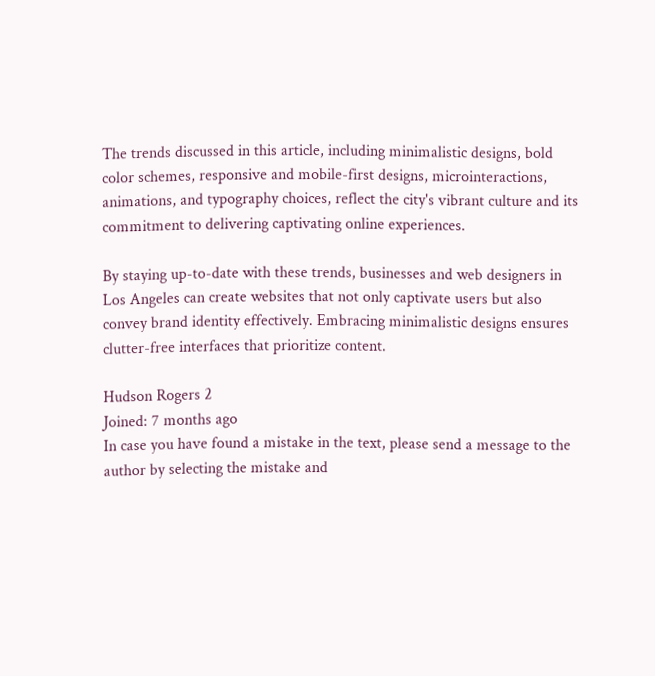The trends discussed in this article, including minimalistic designs, bold color schemes, responsive and mobile-first designs, microinteractions, animations, and typography choices, reflect the city's vibrant culture and its commitment to delivering captivating online experiences.

By staying up-to-date with these trends, businesses and web designers in Los Angeles can create websites that not only captivate users but also convey brand identity effectively. Embracing minimalistic designs ensures clutter-free interfaces that prioritize content.

Hudson Rogers 2
Joined: 7 months ago
In case you have found a mistake in the text, please send a message to the author by selecting the mistake and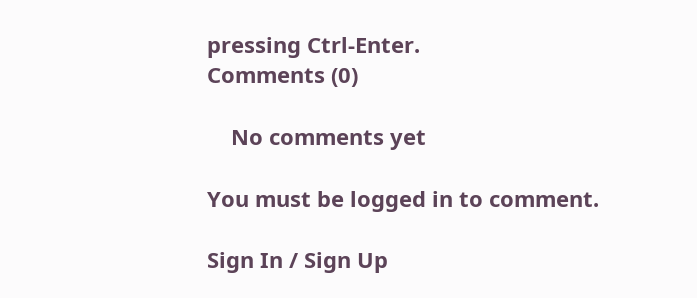pressing Ctrl-Enter.
Comments (0)

    No comments yet

You must be logged in to comment.

Sign In / Sign Up